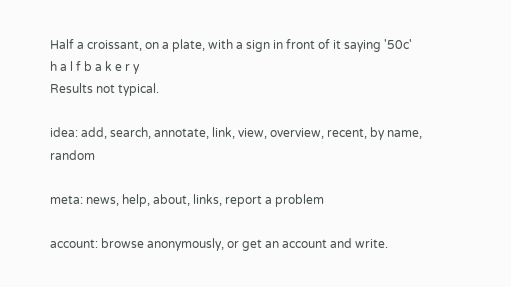Half a croissant, on a plate, with a sign in front of it saying '50c'
h a l f b a k e r y
Results not typical.

idea: add, search, annotate, link, view, overview, recent, by name, random

meta: news, help, about, links, report a problem

account: browse anonymously, or get an account and write.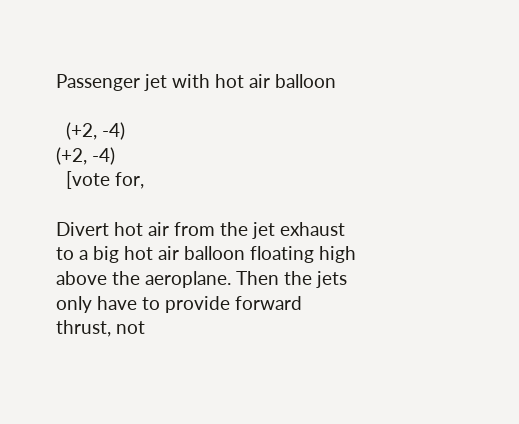Passenger jet with hot air balloon

  (+2, -4)
(+2, -4)
  [vote for,

Divert hot air from the jet exhaust to a big hot air balloon floating high above the aeroplane. Then the jets only have to provide forward thrust, not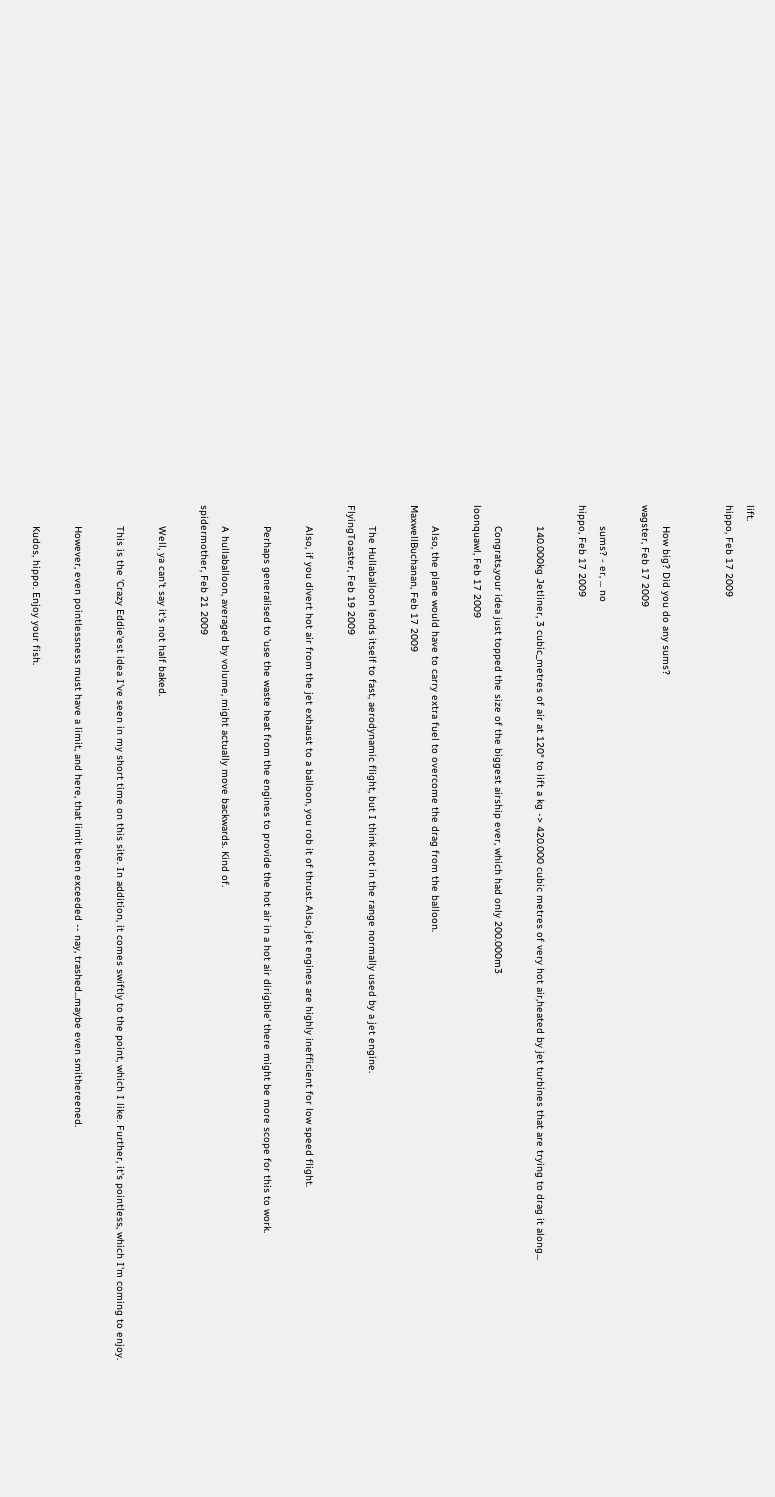lift.
hippo, Feb 17 2009


       How big? Did you do any sums?
wagster, Feb 17 2009

       sums? - er, ... no
hippo, Feb 17 2009

       140.000kg Jetliner, 3 cubic_metres of air at 120° to lift a kg -> 420.000 cubic metres of very hot air,heated by jet turbines that are trying to drag it along...

       Congrats,your idea just topped the size of the biggest airship ever, which had only 200.000m3
loonquawl, Feb 17 2009

       Also, the plane would have to carry extra fuel to overcome the drag from the balloon.
MaxwellBuchanan, Feb 17 2009

       The Hullaballoon lends itself to fast, aerodynamic flight, but I think not in the range normally used by a jet engine.
FlyingToaster, Feb 19 2009

       Also, if you divert hot air from the jet exhaust to a balloon, you rob it of thrust. Also, jet engines are highly inefficient for low speed flight.

       Perhaps generalised to 'use the waste heat from the engines to provide the hot air in a hot air dirigible' there might be more scope for this to work.

       A hullaballoon, averaged by volume, might actually move backwards. Kind of.
spidermother, Feb 21 2009

       Well, ya can't say it's not half baked.

       This is the 'Crazy Eddie'est idea I've seen in my short time on this site. In addition, it comes swiftly to the point, which I like. Further, it's pointless, which I'm coming to enjoy.

       However, even pointlessness must have a limit, and here, that limit been exceeded -- nay, trashed...maybe even smithereened.

       Kudos, hippo. Enjoy your fish.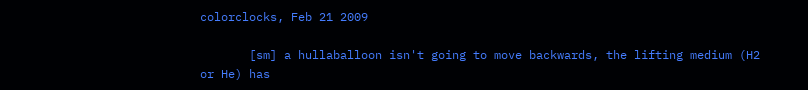colorclocks, Feb 21 2009

       [sm] a hullaballoon isn't going to move backwards, the lifting medium (H2 or He) has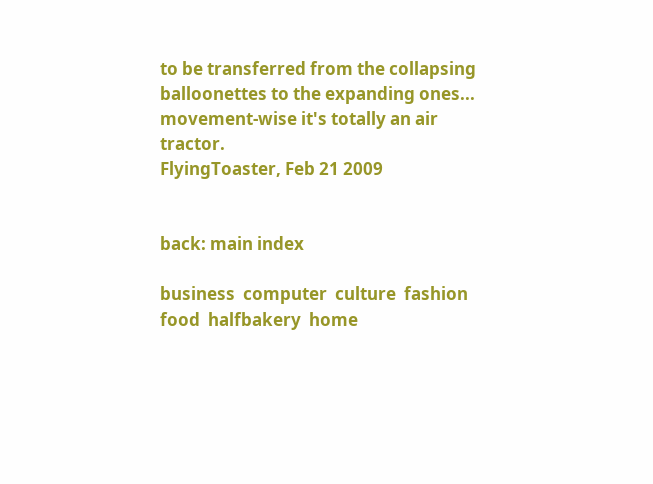to be transferred from the collapsing balloonettes to the expanding ones... movement-wise it's totally an air tractor.
FlyingToaster, Feb 21 2009


back: main index

business  computer  culture  fashion  food  halfbakery  home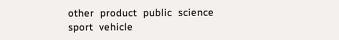other  product  public  science  sport  vehicle